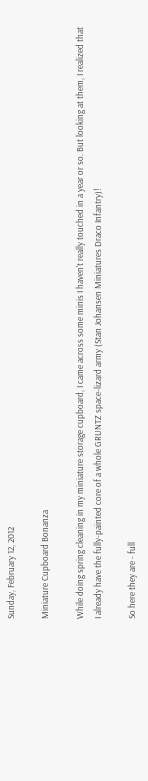Sunday, February 12, 2012

Miniature Cupboard Bonanza

While doing spring cleaning in my miniature storage cupboard, I came across some minis I haven't really touched in a year or so. But looking at them, I realized that I already have the fully-painted core of a whole GRUNTZ space-lizard army (Stan Johansen Miniatures Draco Infantry)!

So here they are - full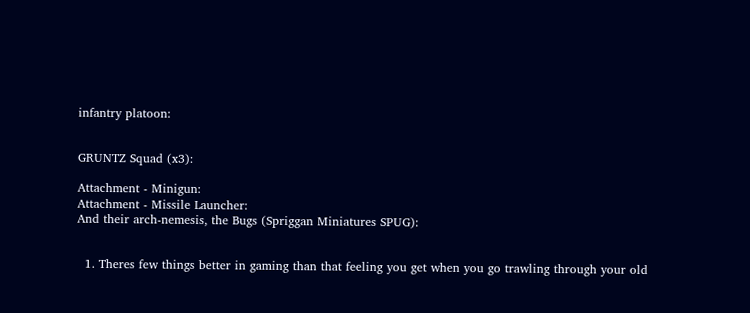infantry platoon:


GRUNTZ Squad (x3):

Attachment - Minigun:
Attachment - Missile Launcher:
And their arch-nemesis, the Bugs (Spriggan Miniatures SPUG):


  1. Theres few things better in gaming than that feeling you get when you go trawling through your old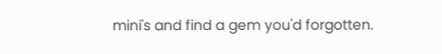mini's and find a gem you'd forgotten.